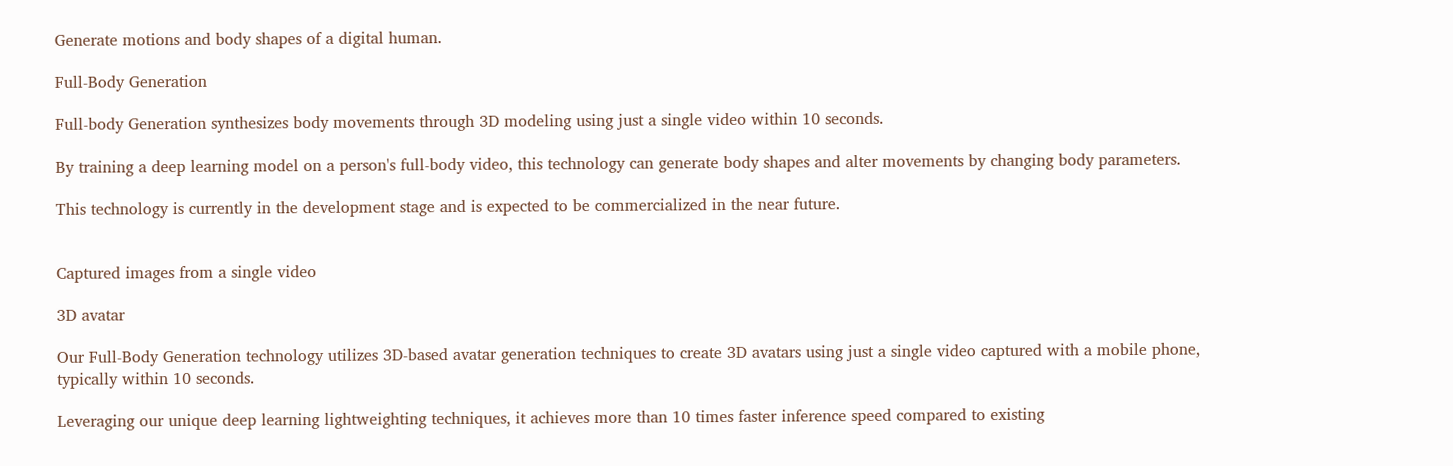Generate motions and body shapes of a digital human.

Full-Body Generation

Full-body Generation synthesizes body movements through 3D modeling using just a single video within 10 seconds.

By training a deep learning model on a person's full-body video, this technology can generate body shapes and alter movements by changing body parameters.

This technology is currently in the development stage and is expected to be commercialized in the near future.


Captured images from a single video

3D avatar

Our Full-Body Generation technology utilizes 3D-based avatar generation techniques to create 3D avatars using just a single video captured with a mobile phone, typically within 10 seconds.

Leveraging our unique deep learning lightweighting techniques, it achieves more than 10 times faster inference speed compared to existing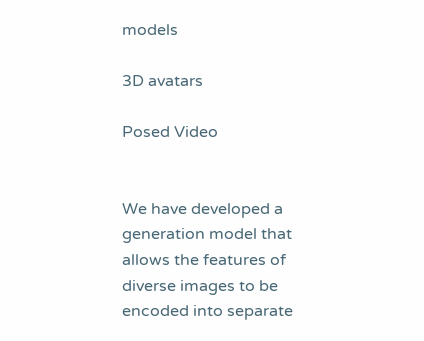models

3D avatars

Posed Video


We have developed a generation model that allows the features of diverse images to be encoded into separate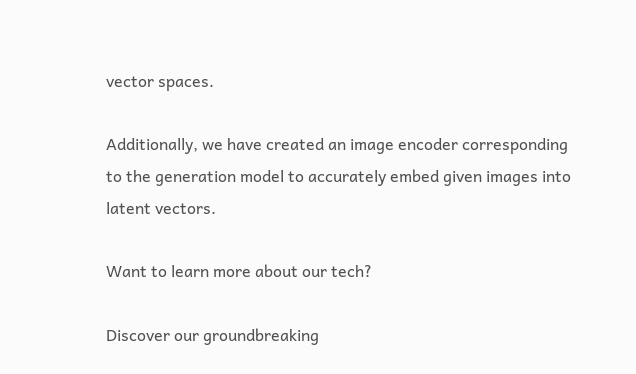vector spaces.

Additionally, we have created an image encoder corresponding to the generation model to accurately embed given images into latent vectors.

Want to learn more about our tech?

Discover our groundbreaking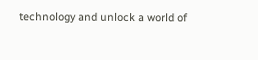technology and unlock a world of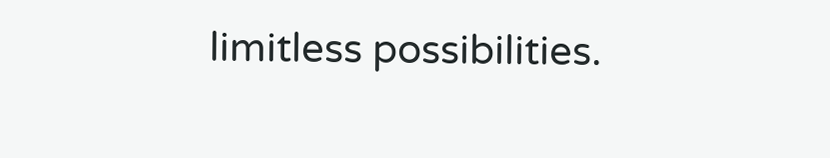limitless possibilities.